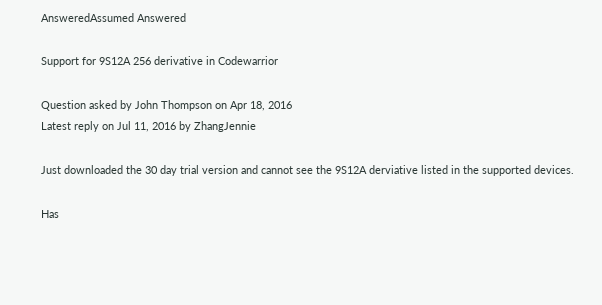AnsweredAssumed Answered

Support for 9S12A 256 derivative in Codewarrior

Question asked by John Thompson on Apr 18, 2016
Latest reply on Jul 11, 2016 by ZhangJennie

Just downloaded the 30 day trial version and cannot see the 9S12A derviative listed in the supported devices.

Has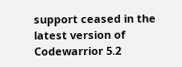support ceased in the latest version of Codewarrior 5.2